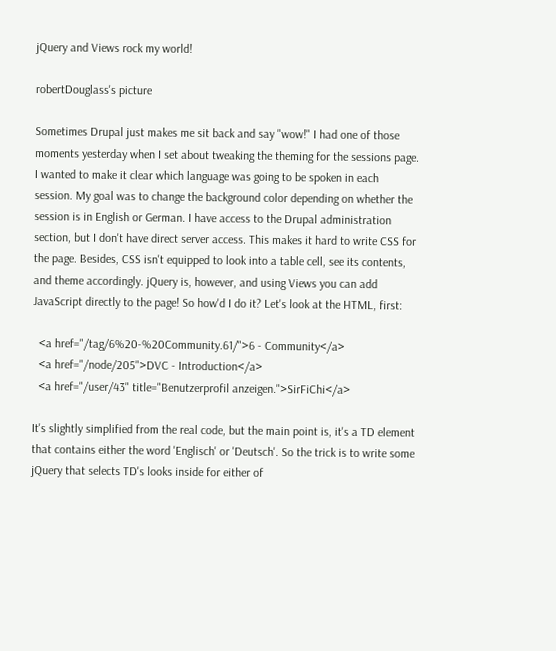jQuery and Views rock my world!

robertDouglass's picture

Sometimes Drupal just makes me sit back and say "wow!" I had one of those moments yesterday when I set about tweaking the theming for the sessions page. I wanted to make it clear which language was going to be spoken in each session. My goal was to change the background color depending on whether the session is in English or German. I have access to the Drupal administration section, but I don't have direct server access. This makes it hard to write CSS for the page. Besides, CSS isn't equipped to look into a table cell, see its contents, and theme accordingly. jQuery is, however, and using Views you can add JavaScript directly to the page! So how'd I do it? Let's look at the HTML, first:

  <a href="/tag/6%20-%20Community.61/">6 - Community</a>
  <a href="/node/205">DVC - Introduction</a>
  <a href="/user/43" title="Benutzerprofil anzeigen.">SirFiChi</a>

It's slightly simplified from the real code, but the main point is, it's a TD element that contains either the word 'Englisch' or 'Deutsch'. So the trick is to write some jQuery that selects TD's looks inside for either of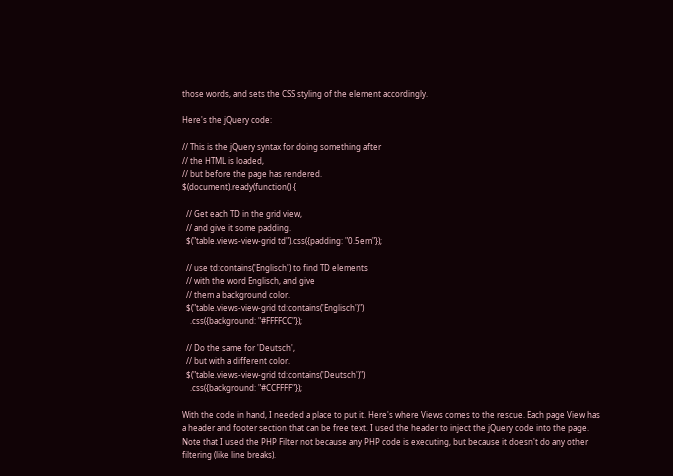those words, and sets the CSS styling of the element accordingly.

Here's the jQuery code:

// This is the jQuery syntax for doing something after
// the HTML is loaded,
// but before the page has rendered.
$(document).ready(function() {

  // Get each TD in the grid view,
  // and give it some padding.
  $("table.views-view-grid td").css({padding: "0.5em"});

  // use td:contains('Englisch') to find TD elements
  // with the word Englisch, and give
  // them a background color.
  $("table.views-view-grid td:contains('Englisch')")
    .css({background: "#FFFFCC"});

  // Do the same for 'Deutsch',
  // but with a different color.
  $("table.views-view-grid td:contains('Deutsch')")
    .css({background: "#CCFFFF"});

With the code in hand, I needed a place to put it. Here's where Views comes to the rescue. Each page View has a header and footer section that can be free text. I used the header to inject the jQuery code into the page. Note that I used the PHP Filter not because any PHP code is executing, but because it doesn't do any other filtering (like line breaks).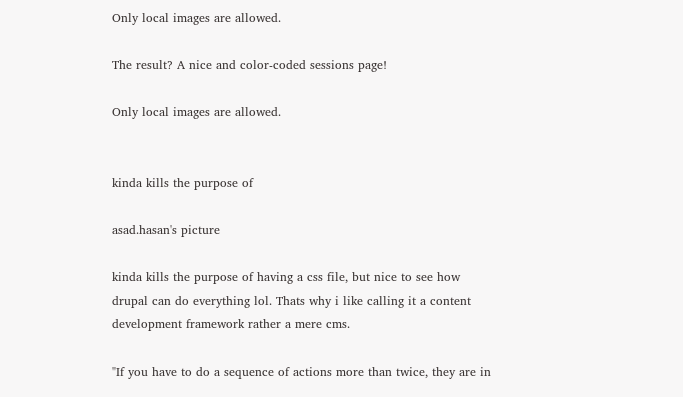Only local images are allowed.

The result? A nice and color-coded sessions page!

Only local images are allowed.


kinda kills the purpose of

asad.hasan's picture

kinda kills the purpose of having a css file, but nice to see how drupal can do everything lol. Thats why i like calling it a content development framework rather a mere cms.

"If you have to do a sequence of actions more than twice, they are in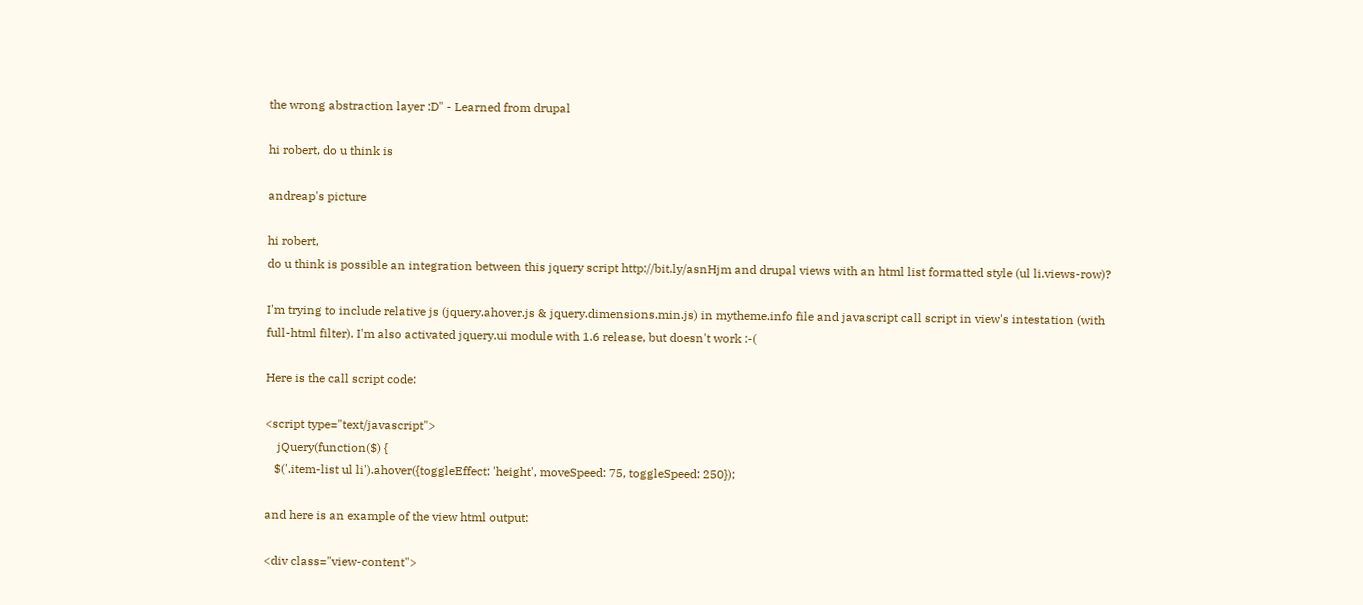the wrong abstraction layer :D" - Learned from drupal

hi robert, do u think is

andreap's picture

hi robert,
do u think is possible an integration between this jquery script http://bit.ly/asnHjm and drupal views with an html list formatted style (ul li.views-row)?

I'm trying to include relative js (jquery.ahover.js & jquery.dimensions.min.js) in mytheme.info file and javascript call script in view's intestation (with full-html filter). I'm also activated jquery.ui module with 1.6 release, but doesn't work :-(

Here is the call script code:

<script type="text/javascript">
    jQuery(function($) {
   $('.item-list ul li').ahover({toggleEffect: 'height', moveSpeed: 75, toggleSpeed: 250});

and here is an example of the view html output:

<div class="view-content">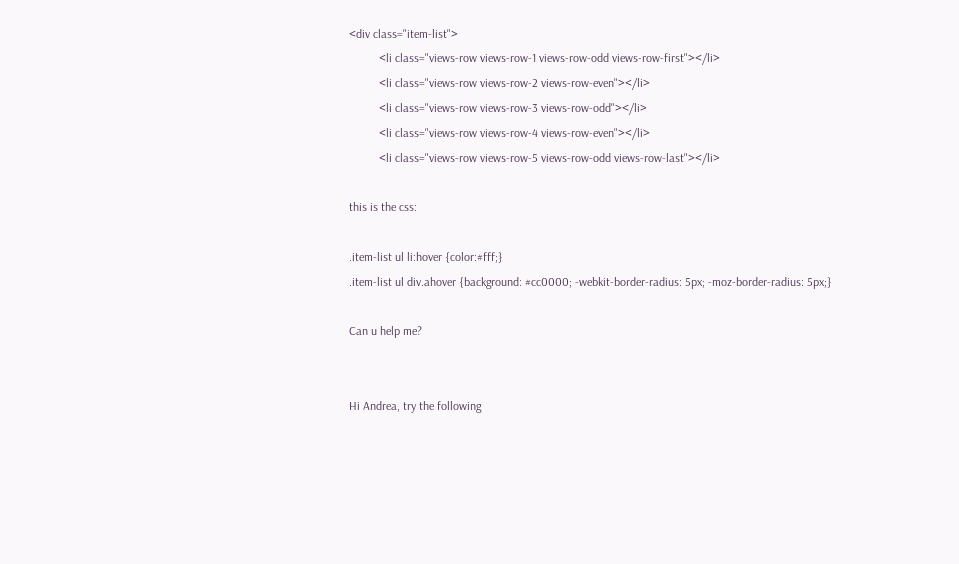<div class="item-list">
          <li class="views-row views-row-1 views-row-odd views-row-first"></li>
          <li class="views-row views-row-2 views-row-even"></li>
          <li class="views-row views-row-3 views-row-odd"></li>
          <li class="views-row views-row-4 views-row-even"></li>
          <li class="views-row views-row-5 views-row-odd views-row-last"></li>

this is the css:

.item-list ul li:hover {color:#fff;}
.item-list ul div.ahover {background: #cc0000; -webkit-border-radius: 5px; -moz-border-radius: 5px;}

Can u help me?


Hi Andrea, try the following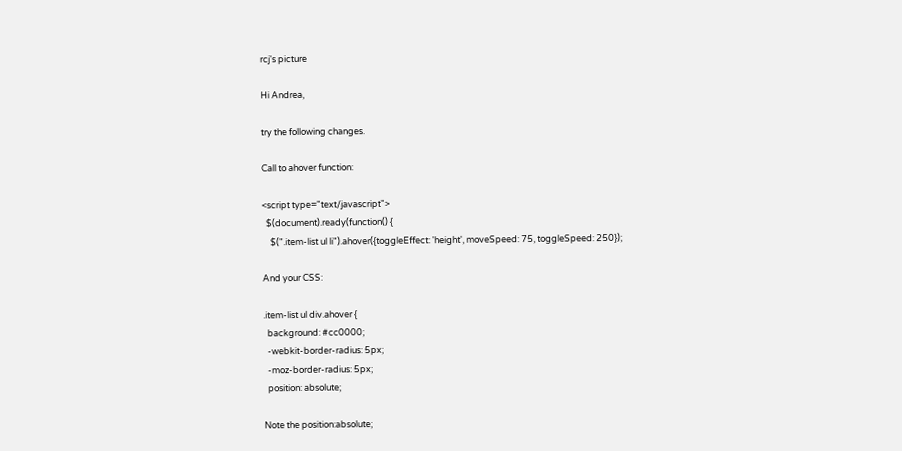rcj's picture

Hi Andrea,

try the following changes.

Call to ahover function:

<script type="text/javascript">
  $(document).ready(function() {
    $(".item-list ul li").ahover({toggleEffect: 'height', moveSpeed: 75, toggleSpeed: 250});

And your CSS:

.item-list ul div.ahover {
  background: #cc0000;
  -webkit-border-radius: 5px;
  -moz-border-radius: 5px;
  position: absolute;

Note the position:absolute;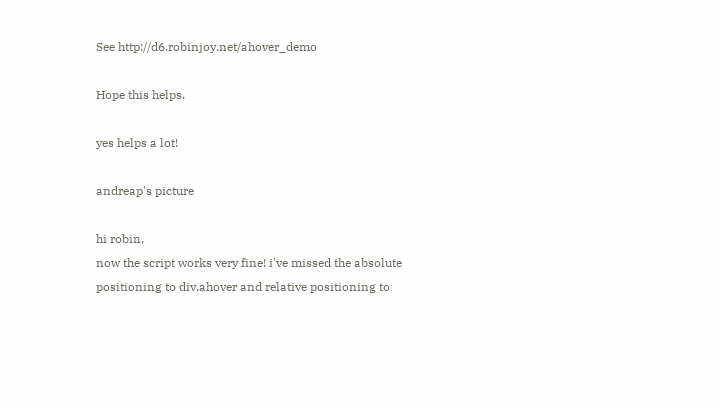See http://d6.robinjoy.net/ahover_demo

Hope this helps.

yes helps a lot!

andreap's picture

hi robin,
now the script works very fine! i've missed the absolute positioning to div.ahover and relative positioning to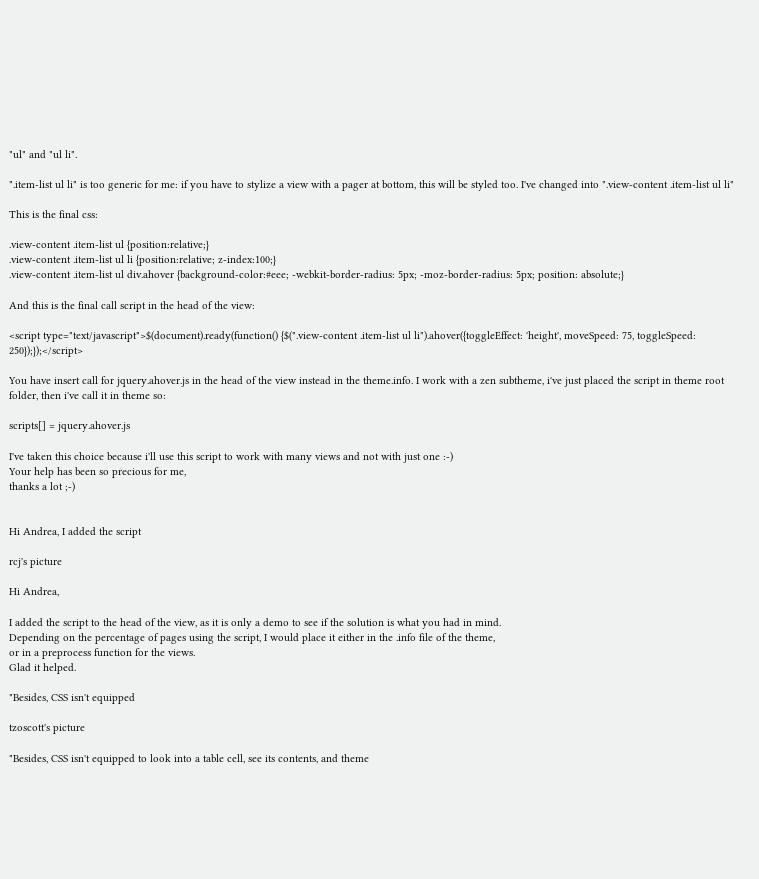"ul" and "ul li".

".item-list ul li" is too generic for me: if you have to stylize a view with a pager at bottom, this will be styled too. I've changed into ".view-content .item-list ul li"

This is the final css:

.view-content .item-list ul {position:relative;}
.view-content .item-list ul li {position:relative; z-index:100;}
.view-content .item-list ul div.ahover {background-color:#eee; -webkit-border-radius: 5px; -moz-border-radius: 5px; position: absolute;}

And this is the final call script in the head of the view:

<script type="text/javascript">$(document).ready(function() {$(".view-content .item-list ul li").ahover({toggleEffect: 'height', moveSpeed: 75, toggleSpeed: 250});});</script>

You have insert call for jquery.ahover.js in the head of the view instead in the theme.info. I work with a zen subtheme, i've just placed the script in theme root folder, then i've call it in theme so:

scripts[] = jquery.ahover.js

I've taken this choice because i'll use this script to work with many views and not with just one :-)
Your help has been so precious for me,
thanks a lot ;-)


Hi Andrea, I added the script

rcj's picture

Hi Andrea,

I added the script to the head of the view, as it is only a demo to see if the solution is what you had in mind.
Depending on the percentage of pages using the script, I would place it either in the .info file of the theme,
or in a preprocess function for the views.
Glad it helped.

"Besides, CSS isn't equipped

tzoscott's picture

"Besides, CSS isn't equipped to look into a table cell, see its contents, and theme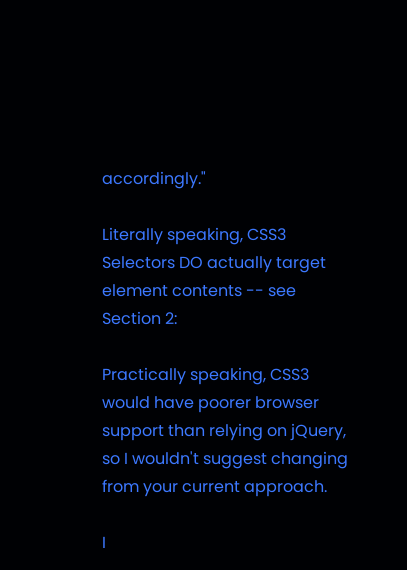accordingly."

Literally speaking, CSS3 Selectors DO actually target element contents -- see Section 2:

Practically speaking, CSS3 would have poorer browser support than relying on jQuery, so I wouldn't suggest changing from your current approach.

I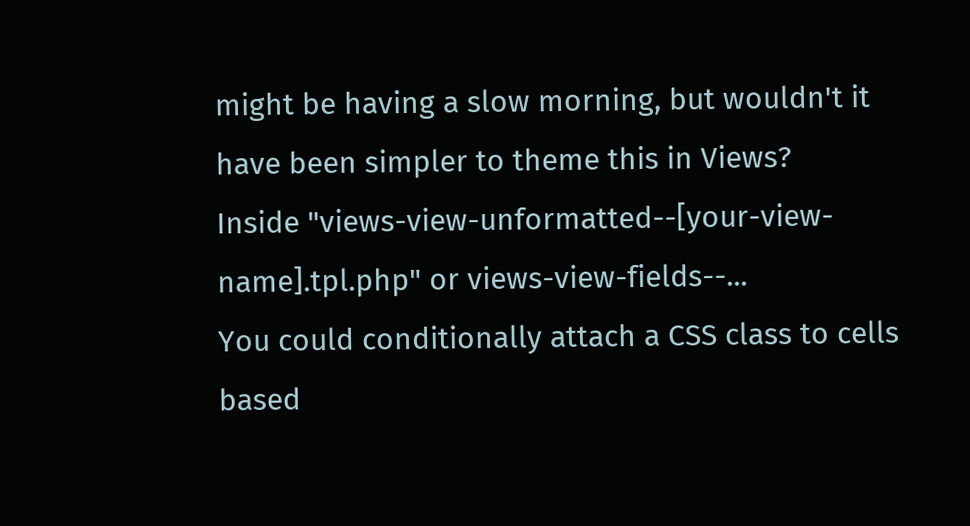might be having a slow morning, but wouldn't it have been simpler to theme this in Views?
Inside "views-view-unformatted--[your-view-name].tpl.php" or views-view-fields--...
You could conditionally attach a CSS class to cells based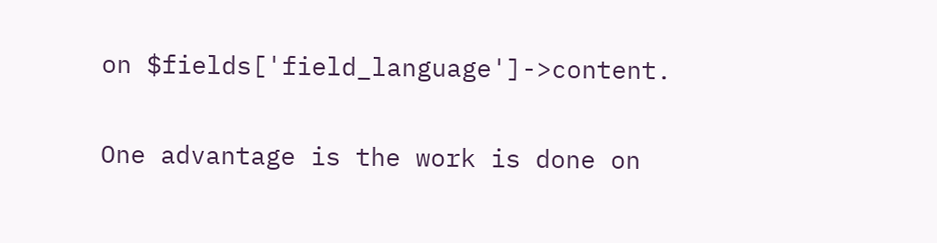on $fields['field_language']->content.

One advantage is the work is done on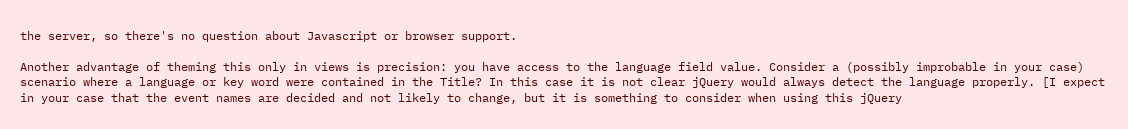the server, so there's no question about Javascript or browser support.

Another advantage of theming this only in views is precision: you have access to the language field value. Consider a (possibly improbable in your case) scenario where a language or key word were contained in the Title? In this case it is not clear jQuery would always detect the language properly. [I expect in your case that the event names are decided and not likely to change, but it is something to consider when using this jQuery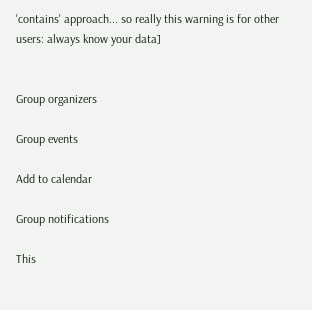'contains' approach... so really this warning is for other users: always know your data]


Group organizers

Group events

Add to calendar

Group notifications

This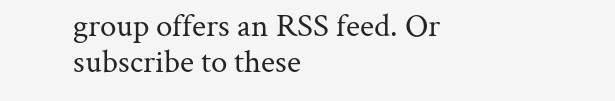group offers an RSS feed. Or subscribe to these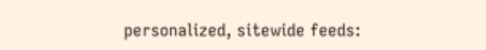personalized, sitewide feeds: